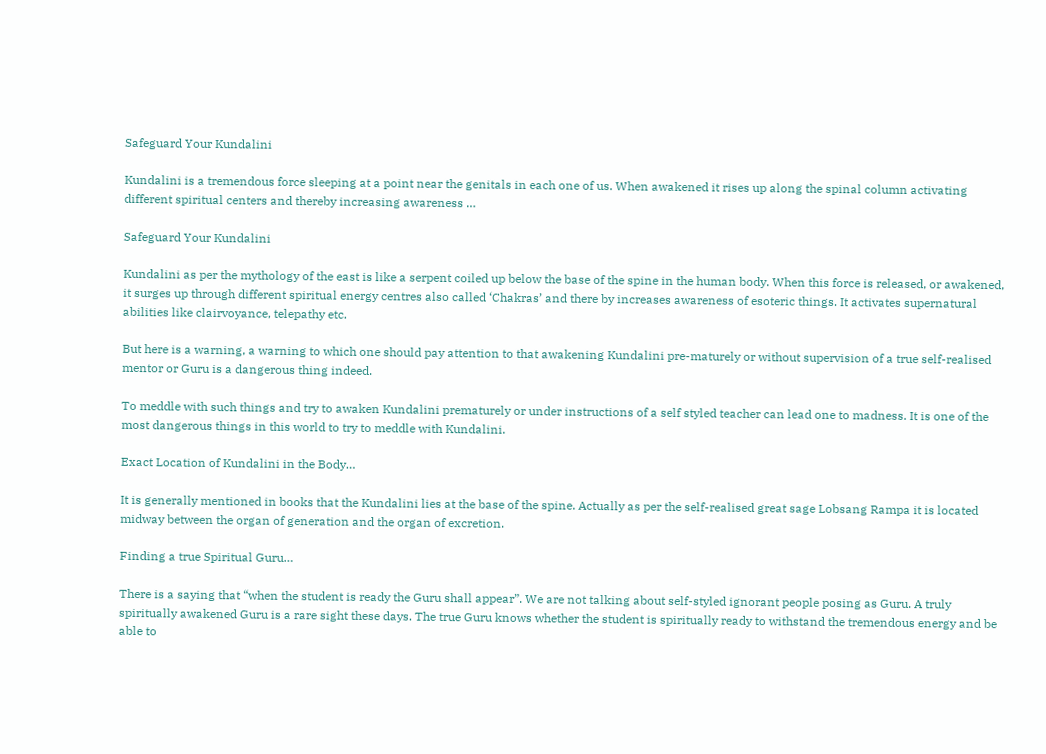Safeguard Your Kundalini

Kundalini is a tremendous force sleeping at a point near the genitals in each one of us. When awakened it rises up along the spinal column activating different spiritual centers and thereby increasing awareness …

Safeguard Your Kundalini

Kundalini as per the mythology of the east is like a serpent coiled up below the base of the spine in the human body. When this force is released, or awakened, it surges up through different spiritual energy centres also called ‘Chakras’ and there by increases awareness of esoteric things. It activates supernatural abilities like clairvoyance, telepathy etc.

But here is a warning, a warning to which one should pay attention to that awakening Kundalini pre-maturely or without supervision of a true self-realised mentor or Guru is a dangerous thing indeed.

To meddle with such things and try to awaken Kundalini prematurely or under instructions of a self styled teacher can lead one to madness. It is one of the most dangerous things in this world to try to meddle with Kundalini.

Exact Location of Kundalini in the Body…

It is generally mentioned in books that the Kundalini lies at the base of the spine. Actually as per the self-realised great sage Lobsang Rampa it is located midway between the organ of generation and the organ of excretion.

Finding a true Spiritual Guru…

There is a saying that “when the student is ready the Guru shall appear”. We are not talking about self-styled ignorant people posing as Guru. A truly spiritually awakened Guru is a rare sight these days. The true Guru knows whether the student is spiritually ready to withstand the tremendous energy and be able to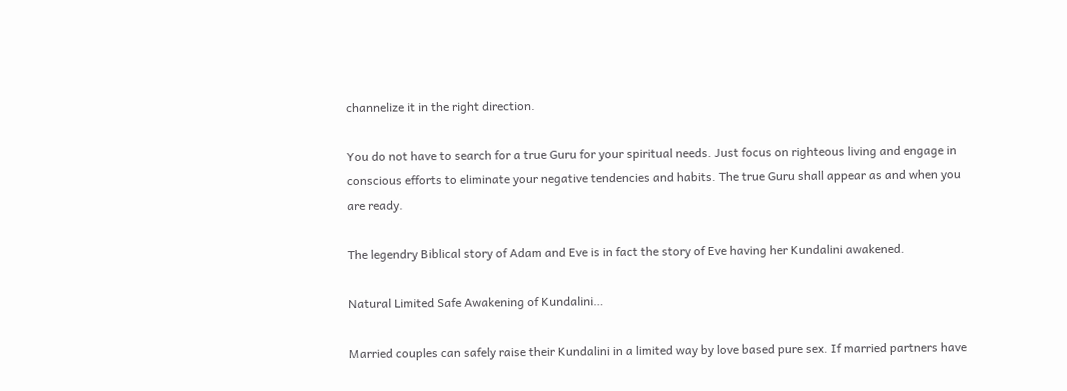channelize it in the right direction.

You do not have to search for a true Guru for your spiritual needs. Just focus on righteous living and engage in conscious efforts to eliminate your negative tendencies and habits. The true Guru shall appear as and when you are ready.

The legendry Biblical story of Adam and Eve is in fact the story of Eve having her Kundalini awakened.

Natural Limited Safe Awakening of Kundalini…

Married couples can safely raise their Kundalini in a limited way by love based pure sex. If married partners have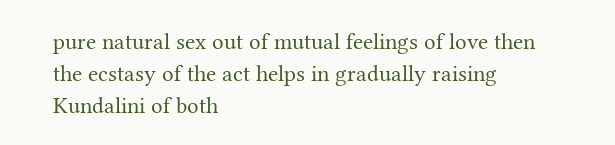pure natural sex out of mutual feelings of love then the ecstasy of the act helps in gradually raising Kundalini of both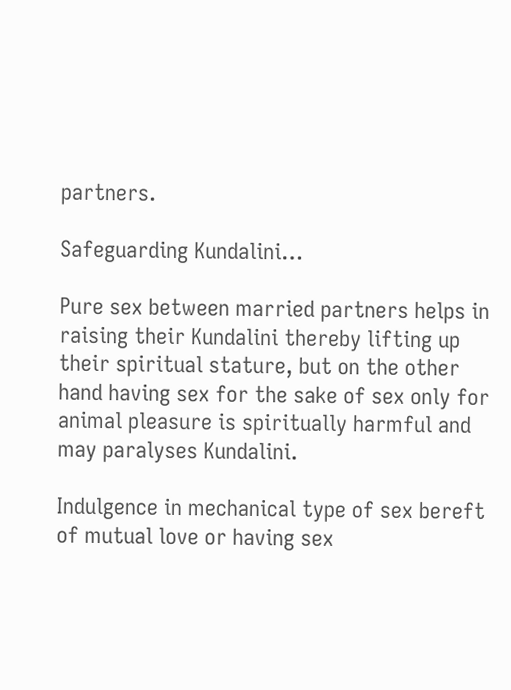partners.

Safeguarding Kundalini…

Pure sex between married partners helps in raising their Kundalini thereby lifting up their spiritual stature, but on the other hand having sex for the sake of sex only for animal pleasure is spiritually harmful and may paralyses Kundalini.

Indulgence in mechanical type of sex bereft of mutual love or having sex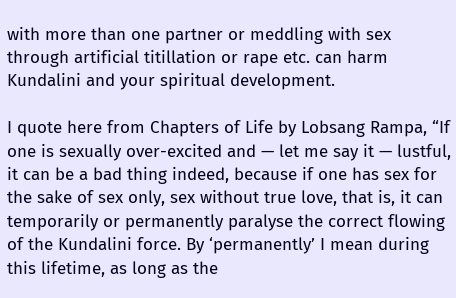with more than one partner or meddling with sex through artificial titillation or rape etc. can harm Kundalini and your spiritual development.

I quote here from Chapters of Life by Lobsang Rampa, “If one is sexually over-excited and — let me say it — lustful, it can be a bad thing indeed, because if one has sex for the sake of sex only, sex without true love, that is, it can temporarily or permanently paralyse the correct flowing of the Kundalini force. By ‘permanently’ I mean during this lifetime, as long as the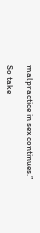malpractice in sex continues.”

So take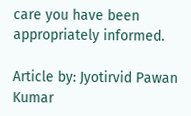care you have been appropriately informed.

Article by: Jyotirvid Pawan Kumar